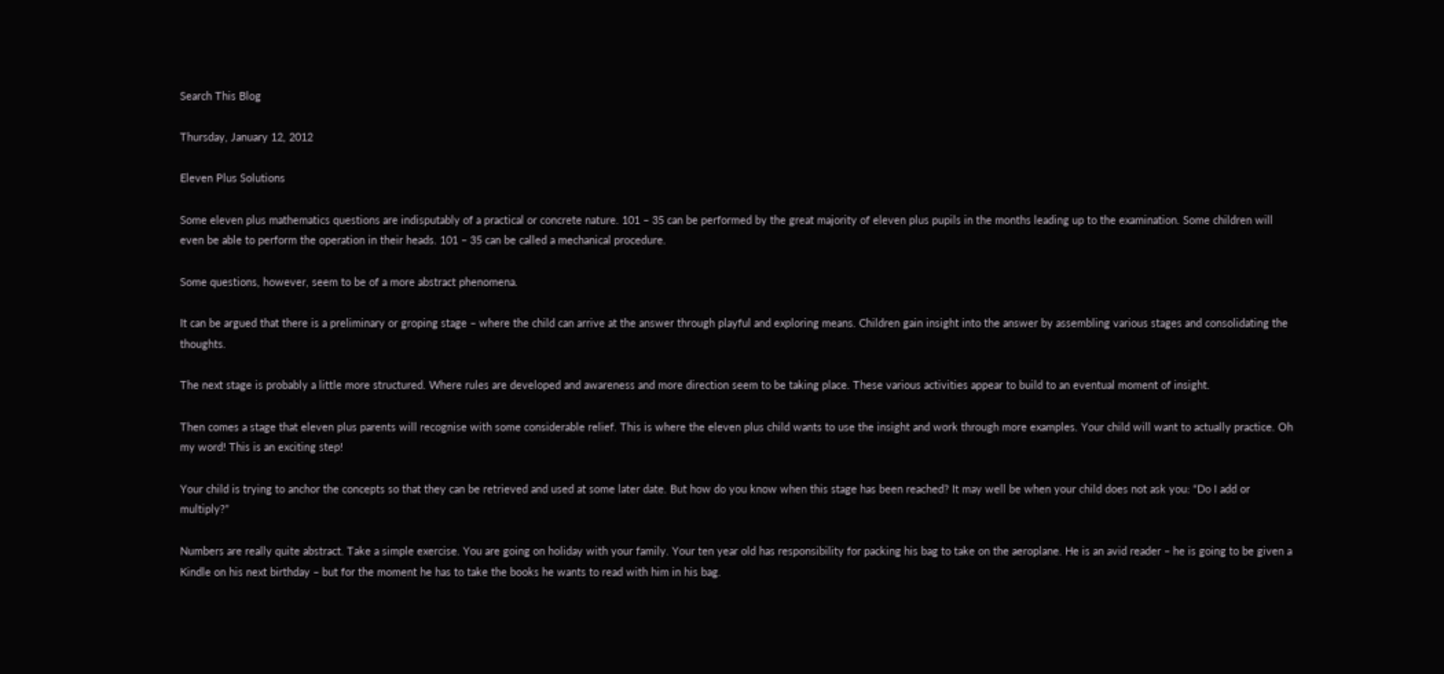Search This Blog

Thursday, January 12, 2012

Eleven Plus Solutions

Some eleven plus mathematics questions are indisputably of a practical or concrete nature. 101 – 35 can be performed by the great majority of eleven plus pupils in the months leading up to the examination. Some children will even be able to perform the operation in their heads. 101 – 35 can be called a mechanical procedure.

Some questions, however, seem to be of a more abstract phenomena.

It can be argued that there is a preliminary or groping stage – where the child can arrive at the answer through playful and exploring means. Children gain insight into the answer by assembling various stages and consolidating the thoughts.

The next stage is probably a little more structured. Where rules are developed and awareness and more direction seem to be taking place. These various activities appear to build to an eventual moment of insight.

Then comes a stage that eleven plus parents will recognise with some considerable relief. This is where the eleven plus child wants to use the insight and work through more examples. Your child will want to actually practice. Oh my word! This is an exciting step!

Your child is trying to anchor the concepts so that they can be retrieved and used at some later date. But how do you know when this stage has been reached? It may well be when your child does not ask you: “Do I add or multiply?”

Numbers are really quite abstract. Take a simple exercise. You are going on holiday with your family. Your ten year old has responsibility for packing his bag to take on the aeroplane. He is an avid reader – he is going to be given a Kindle on his next birthday – but for the moment he has to take the books he wants to read with him in his bag.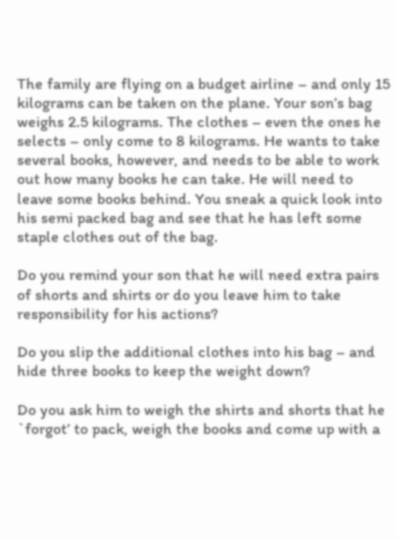The family are flying on a budget airline – and only 15 kilograms can be taken on the plane. Your son’s bag weighs 2.5 kilograms. The clothes – even the ones he selects – only come to 8 kilograms. He wants to take several books, however, and needs to be able to work out how many books he can take. He will need to leave some books behind. You sneak a quick look into his semi packed bag and see that he has left some staple clothes out of the bag.

Do you remind your son that he will need extra pairs of shorts and shirts or do you leave him to take responsibility for his actions?

Do you slip the additional clothes into his bag – and hide three books to keep the weight down?

Do you ask him to weigh the shirts and shorts that he `forgot’ to pack, weigh the books and come up with a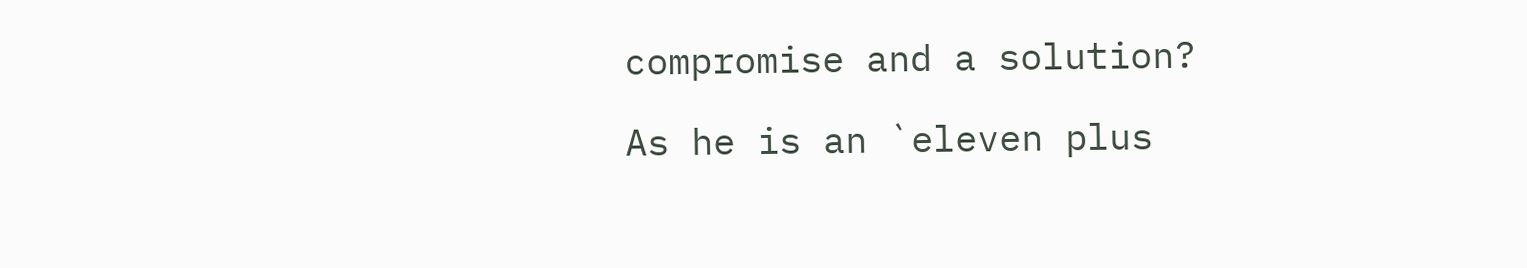compromise and a solution?

As he is an `eleven plus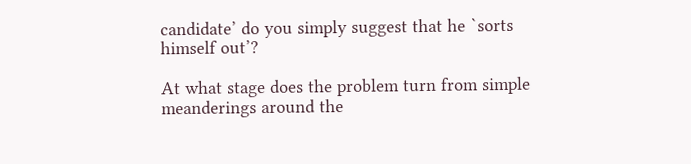candidate’ do you simply suggest that he `sorts himself out’?

At what stage does the problem turn from simple meanderings around the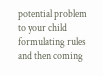potential problem to your child formulating rules and then coming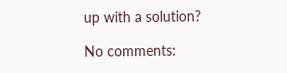up with a solution?

No comments: